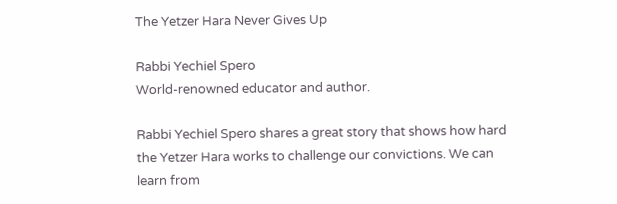The Yetzer Hara Never Gives Up

Rabbi Yechiel Spero
World-renowned educator and author.

Rabbi Yechiel Spero shares a great story that shows how hard the Yetzer Hara works to challenge our convictions. We can learn from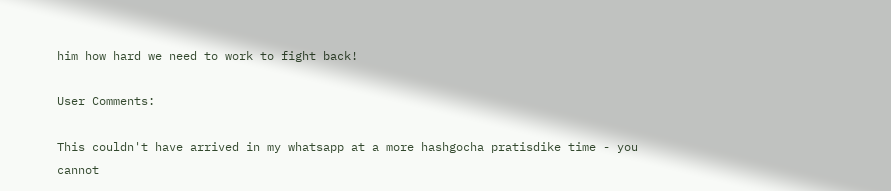him how hard we need to work to fight back!

User Comments:

This couldn't have arrived in my whatsapp at a more hashgocha pratisdike time - you cannot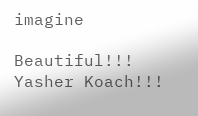imagine

Beautiful!!! Yasher Koach!!!